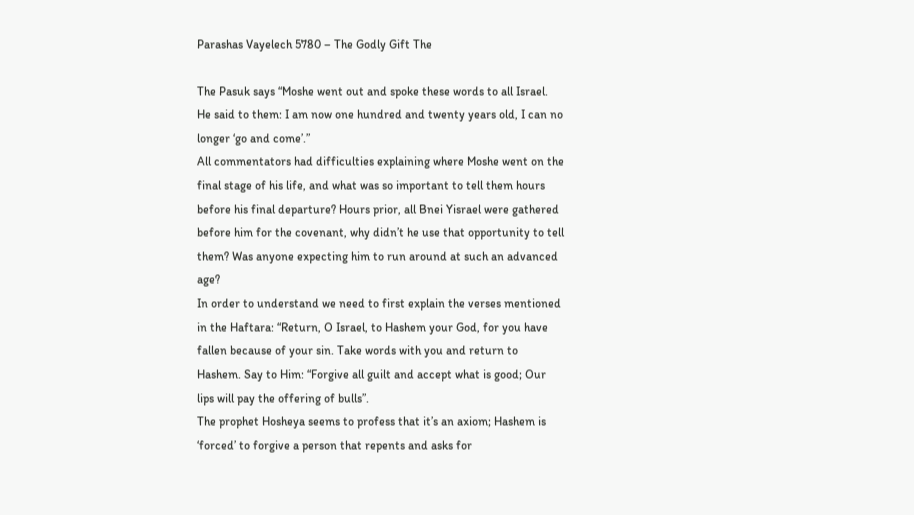Parashas Vayelech 5780 – The Godly Gift The

The Pasuk says “Moshe went out and spoke these words to all Israel. He said to them: I am now one hundred and twenty years old, I can no longer ‘go and come’.”
All commentators had difficulties explaining where Moshe went on the final stage of his life, and what was so important to tell them hours before his final departure? Hours prior, all Bnei Yisrael were gathered before him for the covenant, why didn’t he use that opportunity to tell them? Was anyone expecting him to run around at such an advanced age?
In order to understand we need to first explain the verses mentioned in the Haftara: “Return, O Israel, to Hashem your God, for you have fallen because of your sin. Take words with you and return to Hashem. Say to Him: “Forgive all guilt and accept what is good; Our lips will pay the offering of bulls”.
The prophet Hosheya seems to profess that it’s an axiom; Hashem is ‘forced’ to forgive a person that repents and asks for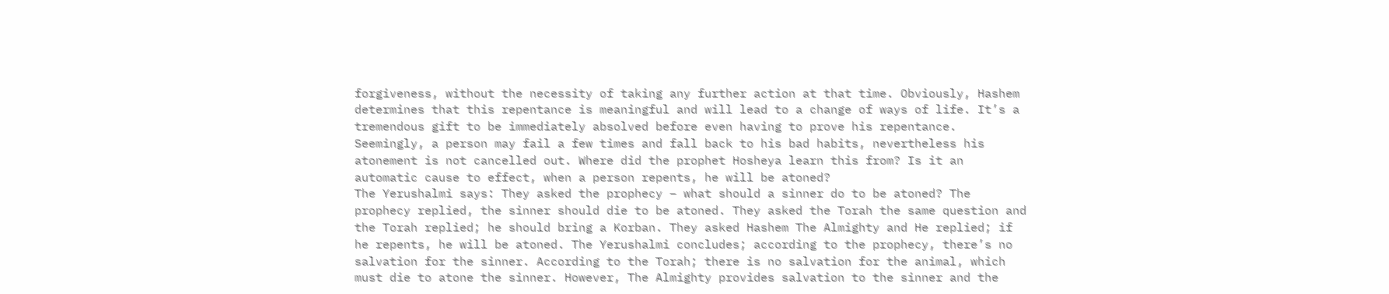forgiveness, without the necessity of taking any further action at that time. Obviously, Hashem determines that this repentance is meaningful and will lead to a change of ways of life. It’s a tremendous gift to be immediately absolved before even having to prove his repentance. Seemingly, a person may fail a few times and fall back to his bad habits, nevertheless his atonement is not cancelled out. Where did the prophet Hosheya learn this from? Is it an automatic cause to effect, when a person repents, he will be atoned?
The Yerushalmi says: They asked the prophecy – what should a sinner do to be atoned? The prophecy replied, the sinner should die to be atoned. They asked the Torah the same question and the Torah replied; he should bring a Korban. They asked Hashem The Almighty and He replied; if he repents, he will be atoned. The Yerushalmi concludes; according to the prophecy, there’s no salvation for the sinner. According to the Torah; there is no salvation for the animal, which must die to atone the sinner. However, The Almighty provides salvation to the sinner and the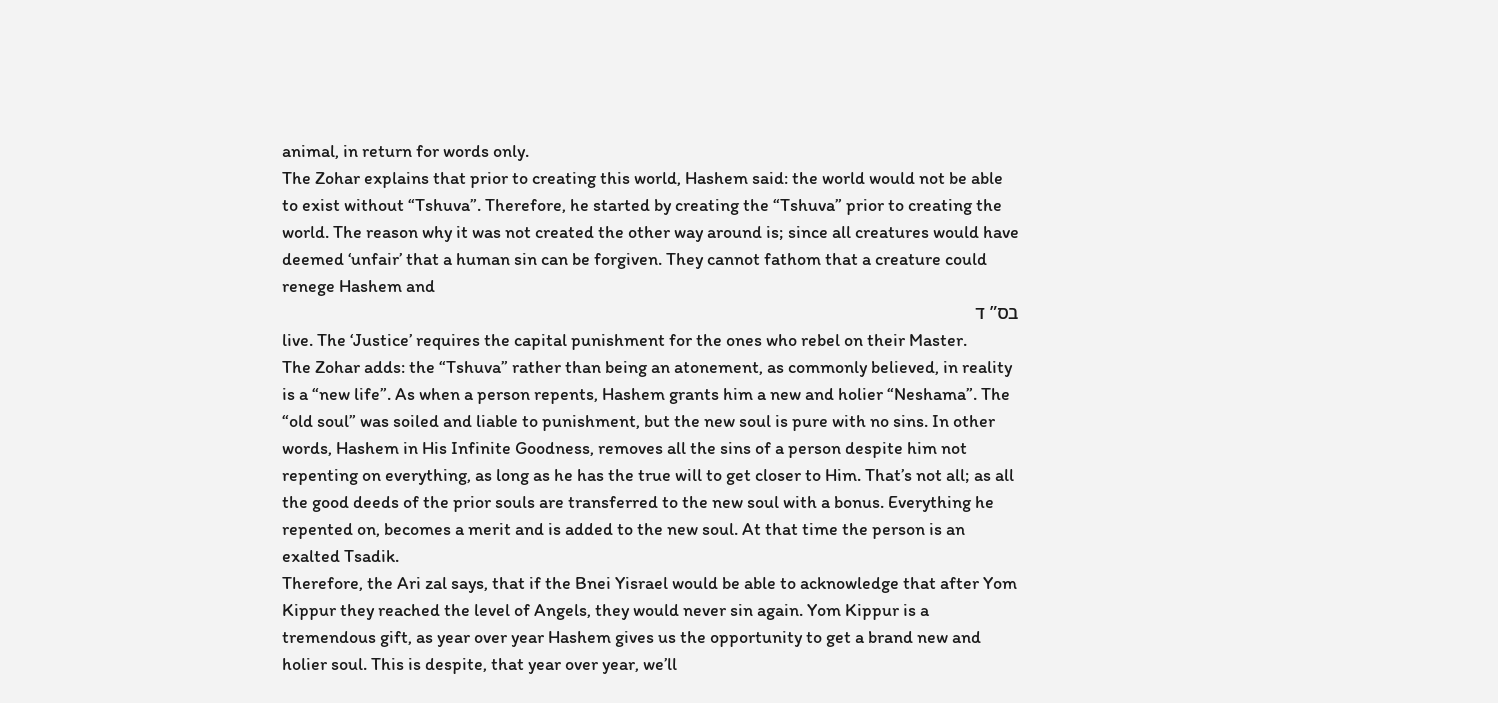animal, in return for words only.
The Zohar explains that prior to creating this world, Hashem said: the world would not be able to exist without “Tshuva”. Therefore, he started by creating the “Tshuva” prior to creating the world. The reason why it was not created the other way around is; since all creatures would have deemed ‘unfair’ that a human sin can be forgiven. They cannot fathom that a creature could renege Hashem and
בס” ד
live. The ‘Justice’ requires the capital punishment for the ones who rebel on their Master.
The Zohar adds: the “Tshuva” rather than being an atonement, as commonly believed, in reality is a “new life”. As when a person repents, Hashem grants him a new and holier “Neshama”. The “old soul” was soiled and liable to punishment, but the new soul is pure with no sins. In other words, Hashem in His Infinite Goodness, removes all the sins of a person despite him not repenting on everything, as long as he has the true will to get closer to Him. That’s not all; as all the good deeds of the prior souls are transferred to the new soul with a bonus. Everything he repented on, becomes a merit and is added to the new soul. At that time the person is an exalted Tsadik.
Therefore, the Ari zal says, that if the Bnei Yisrael would be able to acknowledge that after Yom Kippur they reached the level of Angels, they would never sin again. Yom Kippur is a tremendous gift, as year over year Hashem gives us the opportunity to get a brand new and holier soul. This is despite, that year over year, we’ll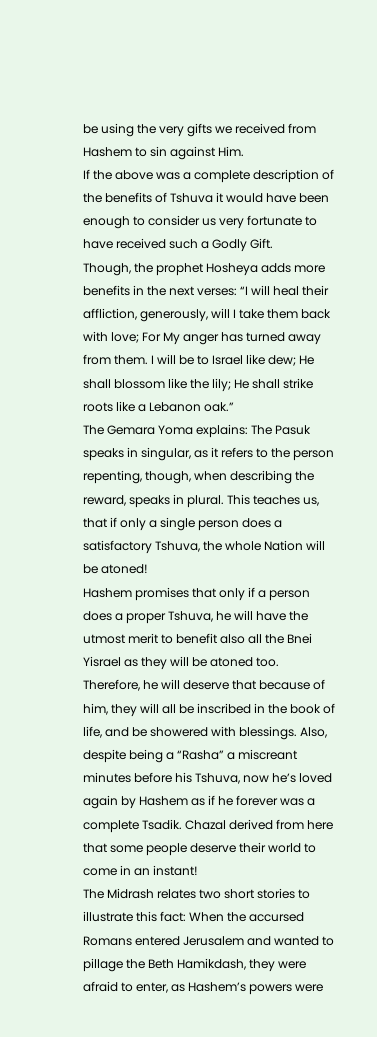be using the very gifts we received from Hashem to sin against Him.
If the above was a complete description of the benefits of Tshuva it would have been enough to consider us very fortunate to have received such a Godly Gift.
Though, the prophet Hosheya adds more benefits in the next verses: “I will heal their affliction, generously, will I take them back with love; For My anger has turned away from them. I will be to Israel like dew; He shall blossom like the lily; He shall strike roots like a Lebanon oak.”
The Gemara Yoma explains: The Pasuk speaks in singular, as it refers to the person repenting, though, when describing the reward, speaks in plural. This teaches us, that if only a single person does a satisfactory Tshuva, the whole Nation will be atoned!
Hashem promises that only if a person does a proper Tshuva, he will have the utmost merit to benefit also all the Bnei Yisrael as they will be atoned too. Therefore, he will deserve that because of him, they will all be inscribed in the book of life, and be showered with blessings. Also, despite being a “Rasha” a miscreant minutes before his Tshuva, now he’s loved again by Hashem as if he forever was a complete Tsadik. Chazal derived from here that some people deserve their world to come in an instant!
The Midrash relates two short stories to illustrate this fact: When the accursed Romans entered Jerusalem and wanted to pillage the Beth Hamikdash, they were afraid to enter, as Hashem’s powers were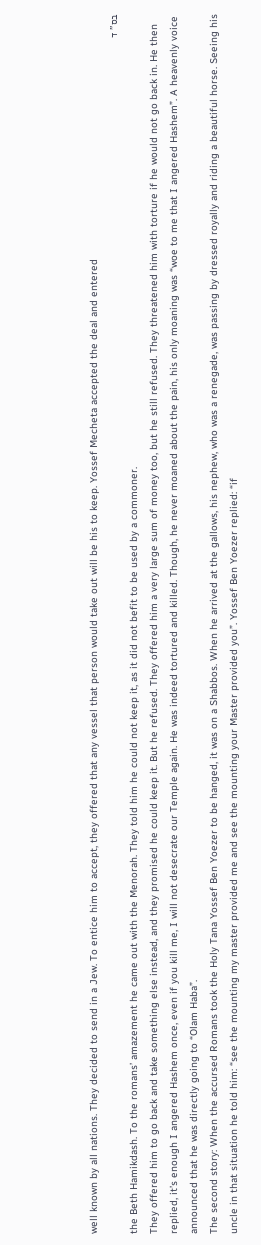well known by all nations. They decided to send in a Jew. To entice him to accept, they offered that any vessel that person would take out will be his to keep. Yossef Mecheta accepted the deal and entered
בס” ד
the Beth Hamikdash. To the romans’ amazement he came out with the Menorah. They told him he could not keep it, as it did not befit to be used by a commoner.
They offered him to go back and take something else instead, and they promised he could keep it. But he refused. They offered him a very large sum of money too, but he still refused. They threatened him with torture if he would not go back in. He then replied, it’s enough I angered Hashem once, even if you kill me, I will not desecrate our Temple again. He was indeed tortured and killed. Though, he never moaned about the pain, his only moaning was “woe to me that I angered Hashem”. A heavenly voice announced that he was directly going to “Olam Haba”.
The second story: When the accursed Romans took the Holy Tana Yossef Ben Yoezer to be hanged, it was on a Shabbos. When he arrived at the gallows, his nephew, who was a renegade, was passing by dressed royally and riding a beautiful horse. Seeing his uncle in that situation he told him: “see the mounting my master provided me and see the mounting your Master provided you”. Yossef Ben Yoezer replied: “if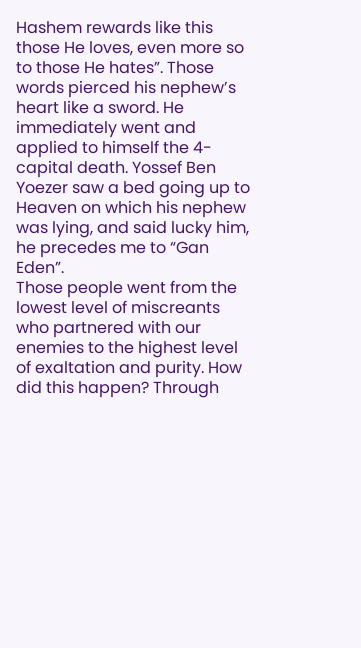Hashem rewards like this those He loves, even more so to those He hates”. Those words pierced his nephew’s heart like a sword. He immediately went and applied to himself the 4-capital death. Yossef Ben Yoezer saw a bed going up to Heaven on which his nephew was lying, and said lucky him, he precedes me to “Gan Eden”.
Those people went from the lowest level of miscreants who partnered with our enemies to the highest level of exaltation and purity. How did this happen? Through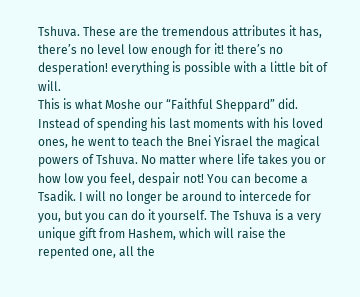Tshuva. These are the tremendous attributes it has, there’s no level low enough for it! there’s no desperation! everything is possible with a little bit of will.
This is what Moshe our “Faithful Sheppard” did. Instead of spending his last moments with his loved ones, he went to teach the Bnei Yisrael the magical powers of Tshuva. No matter where life takes you or how low you feel, despair not! You can become a Tsadik. I will no longer be around to intercede for you, but you can do it yourself. The Tshuva is a very unique gift from Hashem, which will raise the repented one, all the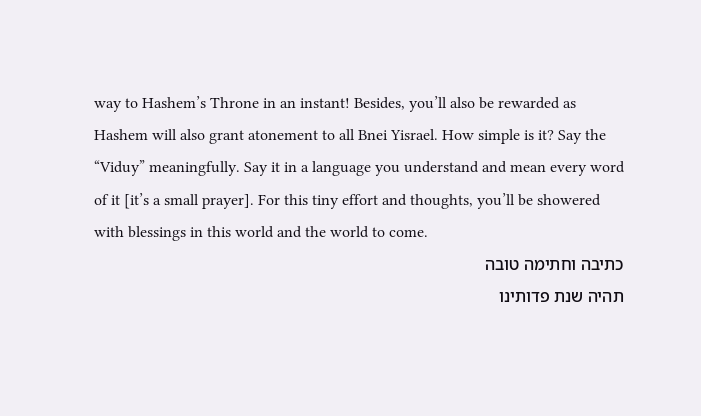way to Hashem’s Throne in an instant! Besides, you’ll also be rewarded as Hashem will also grant atonement to all Bnei Yisrael. How simple is it? Say the “Viduy” meaningfully. Say it in a language you understand and mean every word of it [it’s a small prayer]. For this tiny effort and thoughts, you’ll be showered with blessings in this world and the world to come.
כתיבה וחתימה טובה
תהיה שנת פדותינו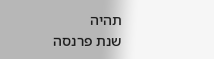תהיה
שנת פרנסה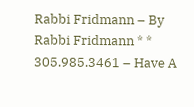Rabbi Fridmann – By Rabbi Fridmann * * 305.985.3461 – Have A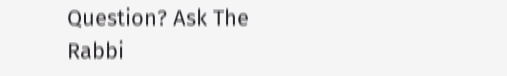Question? Ask The Rabbi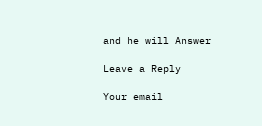and he will Answer

Leave a Reply

Your email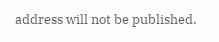address will not be published.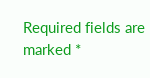Required fields are marked *